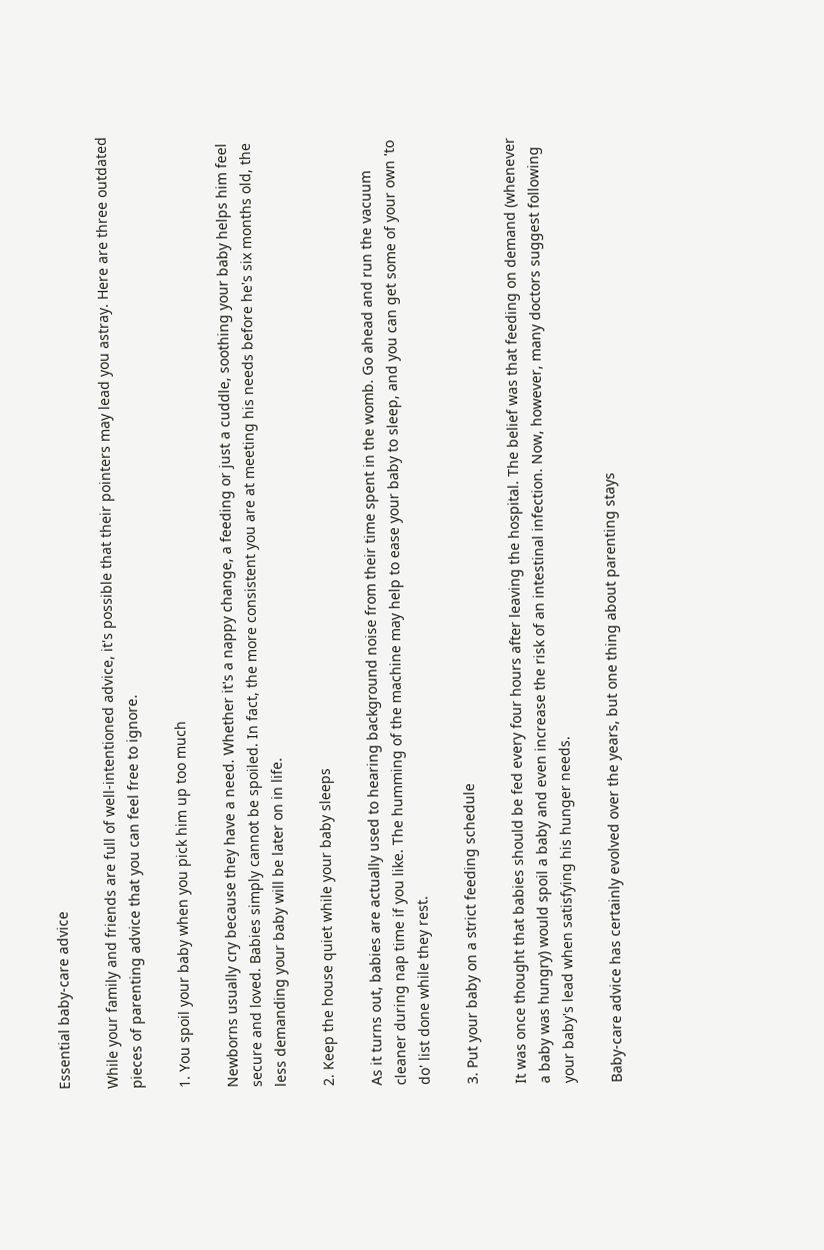Essential baby-care advice

While your family and friends are full of well-intentioned advice, it's possible that their pointers may lead you astray. Here are three outdated pieces of parenting advice that you can feel free to ignore.

1. You spoil your baby when you pick him up too much

Newborns usually cry because they have a need. Whether it's a nappy change, a feeding or just a cuddle, soothing your baby helps him feel secure and loved. Babies simply cannot be spoiled. In fact, the more consistent you are at meeting his needs before he's six months old, the less demanding your baby will be later on in life.

2. Keep the house quiet while your baby sleeps

As it turns out, babies are actually used to hearing background noise from their time spent in the womb. Go ahead and run the vacuum cleaner during nap time if you like. The humming of the machine may help to ease your baby to sleep, and you can get some of your own 'to do' list done while they rest.

3. Put your baby on a strict feeding schedule

It was once thought that babies should be fed every four hours after leaving the hospital. The belief was that feeding on demand (whenever a baby was hungry) would spoil a baby and even increase the risk of an intestinal infection. Now, however, many doctors suggest following your baby's lead when satisfying his hunger needs.

Baby-care advice has certainly evolved over the years, but one thing about parenting stays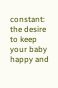constant: the desire to keep your baby happy and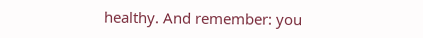healthy. And remember: you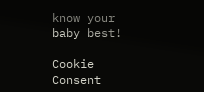know your baby best!

Cookie Consent